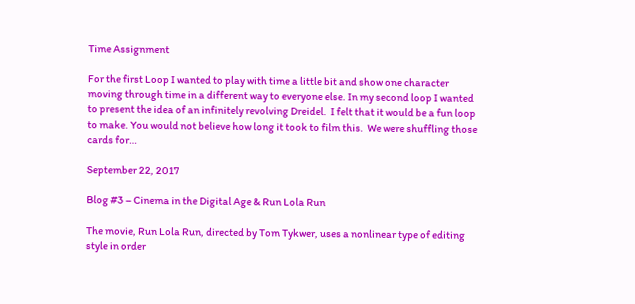Time Assignment

For the first Loop I wanted to play with time a little bit and show one character moving through time in a different way to everyone else. In my second loop I wanted to present the idea of an infinitely revolving Dreidel.  I felt that it would be a fun loop to make. You would not believe how long it took to film this.  We were shuffling those cards for…

September 22, 2017

Blog #3 – Cinema in the Digital Age & Run Lola Run

The movie, Run Lola Run, directed by Tom Tykwer, uses a nonlinear type of editing style in order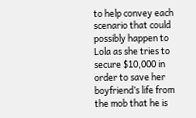to help convey each scenario that could possibly happen to Lola as she tries to secure $10,000 in order to save her boyfriend’s life from the mob that he is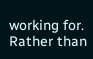working for. Rather than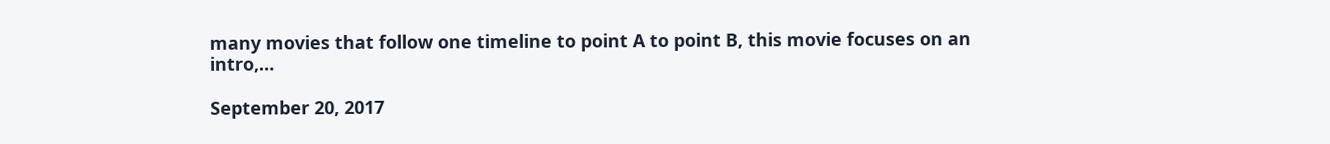many movies that follow one timeline to point A to point B, this movie focuses on an intro,…

September 20, 2017